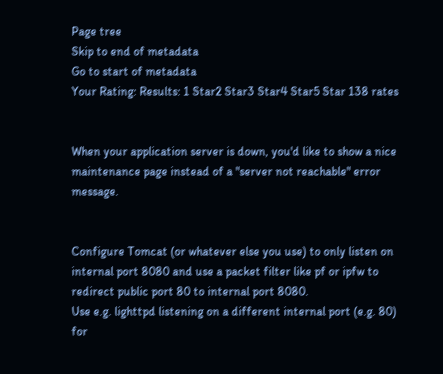Page tree
Skip to end of metadata
Go to start of metadata
Your Rating: Results: 1 Star2 Star3 Star4 Star5 Star 138 rates


When your application server is down, you'd like to show a nice maintenance page instead of a "server not reachable" error message.


Configure Tomcat (or whatever else you use) to only listen on internal port 8080 and use a packet filter like pf or ipfw to redirect public port 80 to internal port 8080.
Use e.g. lighttpd listening on a different internal port (e.g. 80) for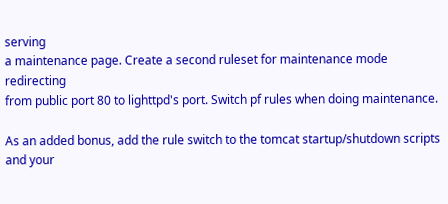serving
a maintenance page. Create a second ruleset for maintenance mode redirecting
from public port 80 to lighttpd's port. Switch pf rules when doing maintenance.

As an added bonus, add the rule switch to the tomcat startup/shutdown scripts and your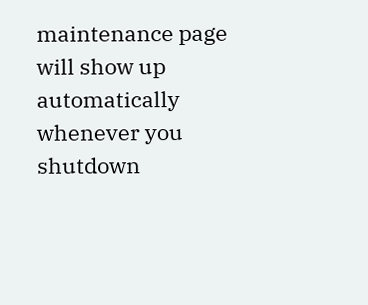maintenance page will show up automatically whenever you shutdown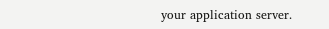your application server.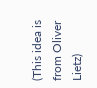(This idea is from Oliver Lietz)